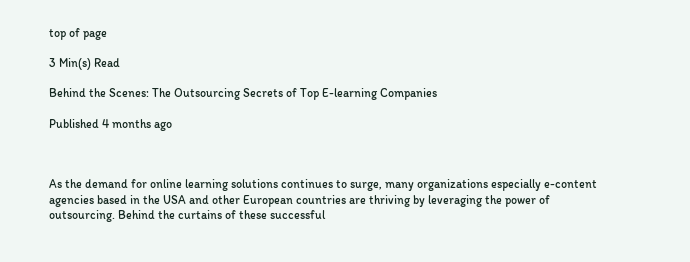top of page

3 Min(s) Read

Behind the Scenes: The Outsourcing Secrets of Top E-learning Companies

Published 4 months ago



As the demand for online learning solutions continues to surge, many organizations especially e-content agencies based in the USA and other European countries are thriving by leveraging the power of outsourcing. Behind the curtains of these successful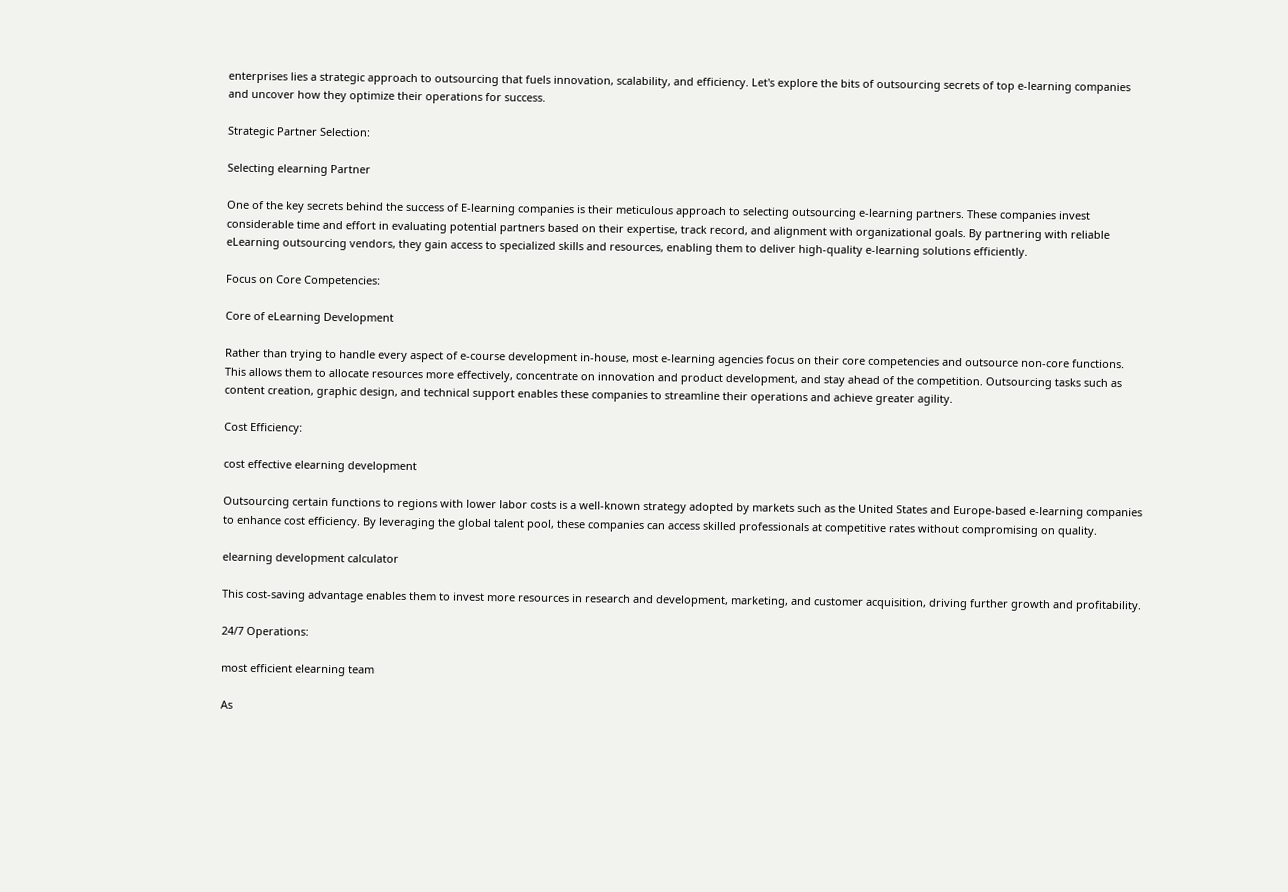enterprises lies a strategic approach to outsourcing that fuels innovation, scalability, and efficiency. Let's explore the bits of outsourcing secrets of top e-learning companies and uncover how they optimize their operations for success.

Strategic Partner Selection:

Selecting elearning Partner

One of the key secrets behind the success of E-learning companies is their meticulous approach to selecting outsourcing e-learning partners. These companies invest considerable time and effort in evaluating potential partners based on their expertise, track record, and alignment with organizational goals. By partnering with reliable eLearning outsourcing vendors, they gain access to specialized skills and resources, enabling them to deliver high-quality e-learning solutions efficiently.

Focus on Core Competencies:

Core of eLearning Development

Rather than trying to handle every aspect of e-course development in-house, most e-learning agencies focus on their core competencies and outsource non-core functions. This allows them to allocate resources more effectively, concentrate on innovation and product development, and stay ahead of the competition. Outsourcing tasks such as content creation, graphic design, and technical support enables these companies to streamline their operations and achieve greater agility.

Cost Efficiency:

cost effective elearning development

Outsourcing certain functions to regions with lower labor costs is a well-known strategy adopted by markets such as the United States and Europe-based e-learning companies to enhance cost efficiency. By leveraging the global talent pool, these companies can access skilled professionals at competitive rates without compromising on quality.

elearning development calculator

This cost-saving advantage enables them to invest more resources in research and development, marketing, and customer acquisition, driving further growth and profitability.

24/7 Operations:

most efficient elearning team

As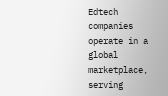Edtech companies operate in a global marketplace, serving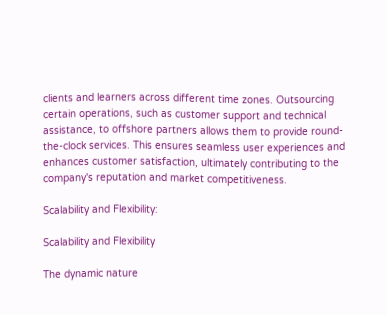clients and learners across different time zones. Outsourcing certain operations, such as customer support and technical assistance, to offshore partners allows them to provide round-the-clock services. This ensures seamless user experiences and enhances customer satisfaction, ultimately contributing to the company's reputation and market competitiveness.

Scalability and Flexibility:

Scalability and Flexibility

The dynamic nature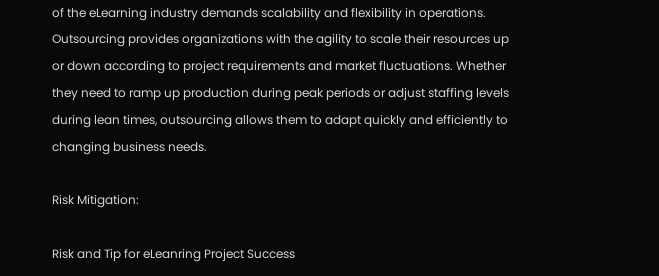of the eLearning industry demands scalability and flexibility in operations. Outsourcing provides organizations with the agility to scale their resources up or down according to project requirements and market fluctuations. Whether they need to ramp up production during peak periods or adjust staffing levels during lean times, outsourcing allows them to adapt quickly and efficiently to changing business needs.

Risk Mitigation:

Risk and Tip for eLeanring Project Success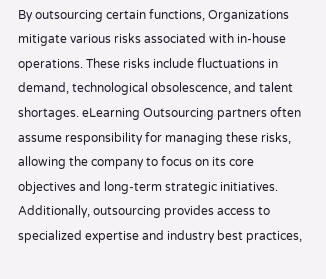By outsourcing certain functions, Organizations mitigate various risks associated with in-house operations. These risks include fluctuations in demand, technological obsolescence, and talent shortages. eLearning Outsourcing partners often assume responsibility for managing these risks, allowing the company to focus on its core objectives and long-term strategic initiatives. Additionally, outsourcing provides access to specialized expertise and industry best practices,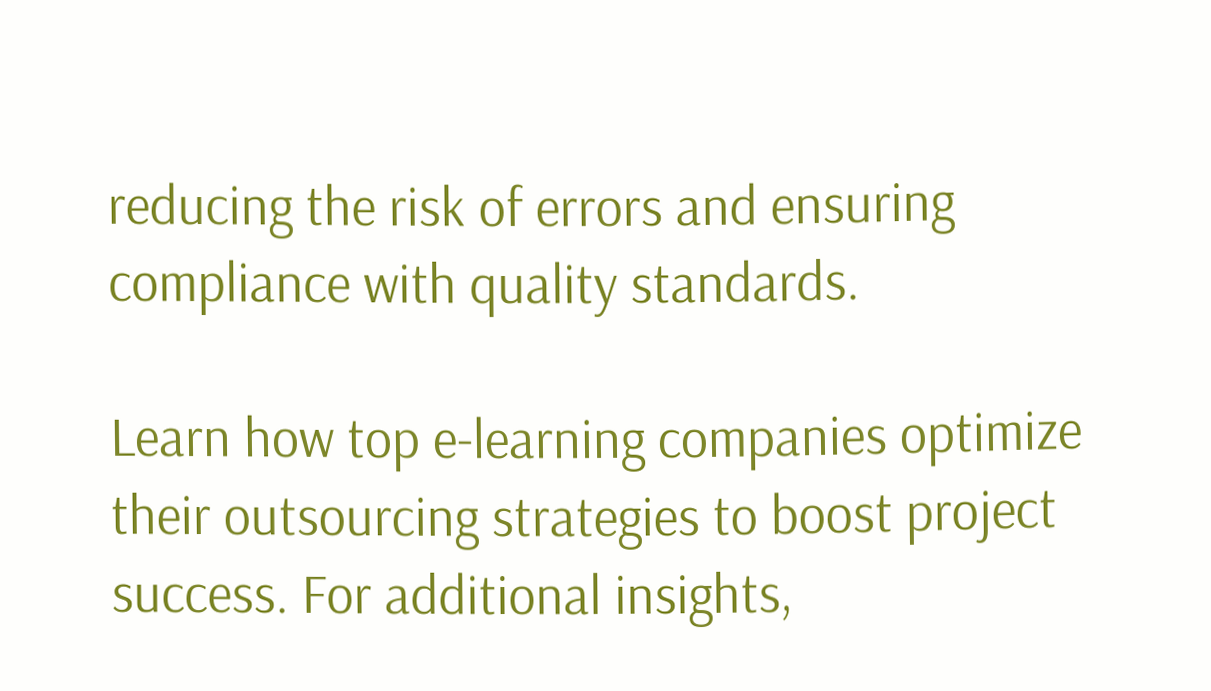reducing the risk of errors and ensuring compliance with quality standards.

Learn how top e-learning companies optimize their outsourcing strategies to boost project success. For additional insights,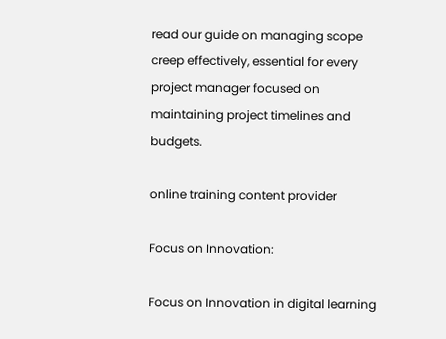read our guide on managing scope creep effectively, essential for every project manager focused on maintaining project timelines and budgets.

online training content provider

Focus on Innovation:

Focus on Innovation in digital learning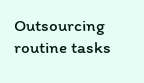Outsourcing routine tasks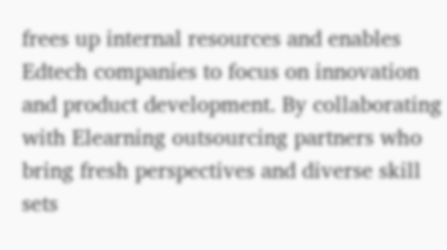frees up internal resources and enables Edtech companies to focus on innovation and product development. By collaborating with Elearning outsourcing partners who bring fresh perspectives and diverse skill sets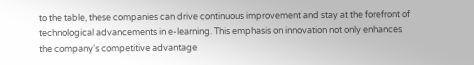to the table, these companies can drive continuous improvement and stay at the forefront of technological advancements in e-learning. This emphasis on innovation not only enhances the company's competitive advantage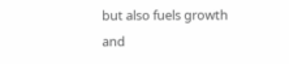but also fuels growth and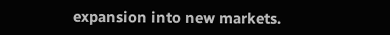expansion into new markets.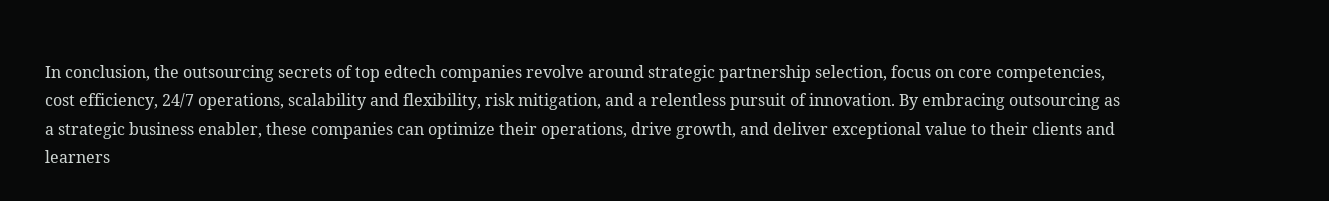In conclusion, the outsourcing secrets of top edtech companies revolve around strategic partnership selection, focus on core competencies, cost efficiency, 24/7 operations, scalability and flexibility, risk mitigation, and a relentless pursuit of innovation. By embracing outsourcing as a strategic business enabler, these companies can optimize their operations, drive growth, and deliver exceptional value to their clients and learners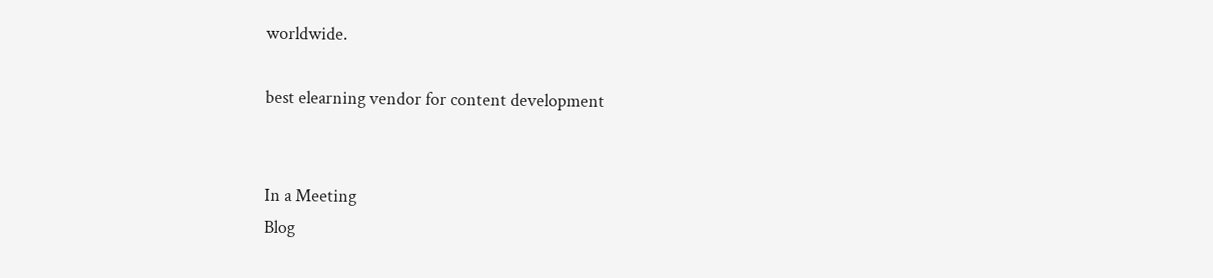worldwide.

best elearning vendor for content development


In a Meeting
Blog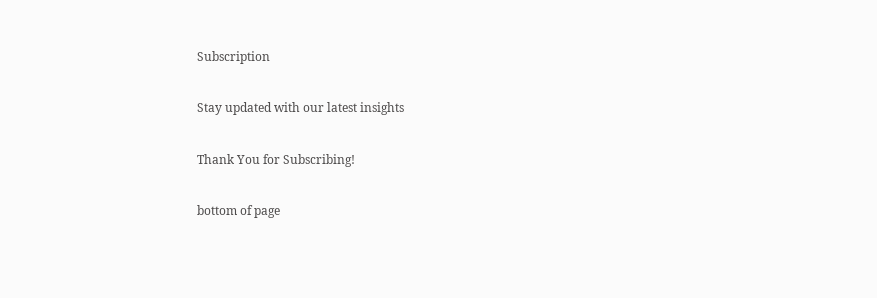Subscription

Stay updated with our latest insights

Thank You for Subscribing!

bottom of page